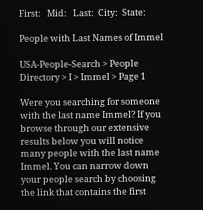First:   Mid:   Last:  City:  State:

People with Last Names of Immel

USA-People-Search > People Directory > I > Immel > Page 1

Were you searching for someone with the last name Immel? If you browse through our extensive results below you will notice many people with the last name Immel. You can narrow down your people search by choosing the link that contains the first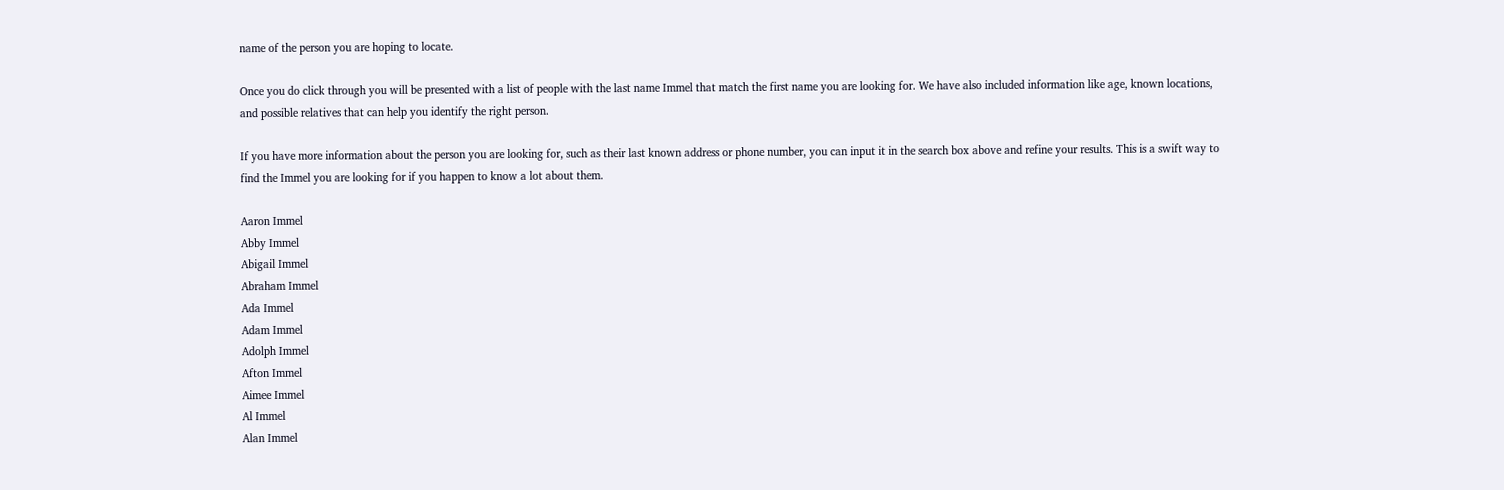name of the person you are hoping to locate.

Once you do click through you will be presented with a list of people with the last name Immel that match the first name you are looking for. We have also included information like age, known locations, and possible relatives that can help you identify the right person.

If you have more information about the person you are looking for, such as their last known address or phone number, you can input it in the search box above and refine your results. This is a swift way to find the Immel you are looking for if you happen to know a lot about them.

Aaron Immel
Abby Immel
Abigail Immel
Abraham Immel
Ada Immel
Adam Immel
Adolph Immel
Afton Immel
Aimee Immel
Al Immel
Alan Immel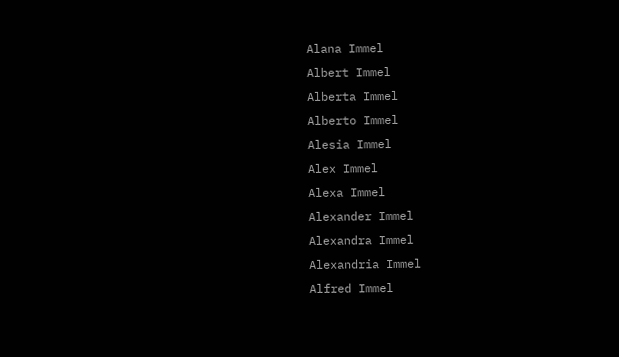Alana Immel
Albert Immel
Alberta Immel
Alberto Immel
Alesia Immel
Alex Immel
Alexa Immel
Alexander Immel
Alexandra Immel
Alexandria Immel
Alfred Immel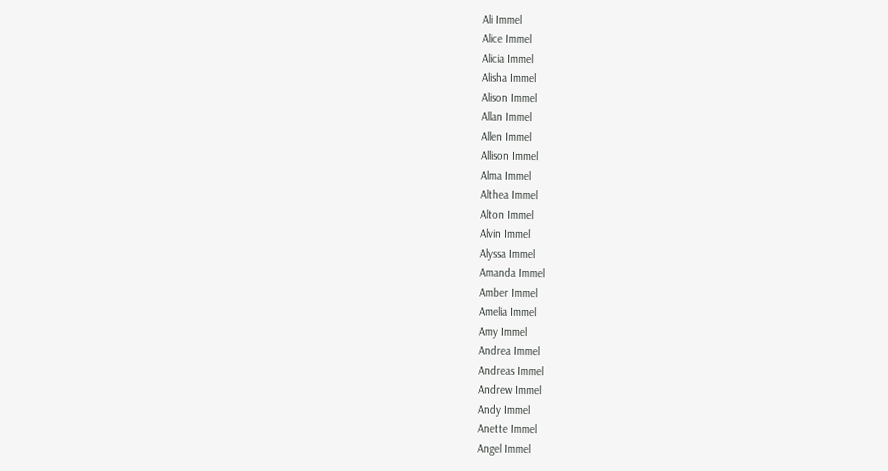Ali Immel
Alice Immel
Alicia Immel
Alisha Immel
Alison Immel
Allan Immel
Allen Immel
Allison Immel
Alma Immel
Althea Immel
Alton Immel
Alvin Immel
Alyssa Immel
Amanda Immel
Amber Immel
Amelia Immel
Amy Immel
Andrea Immel
Andreas Immel
Andrew Immel
Andy Immel
Anette Immel
Angel Immel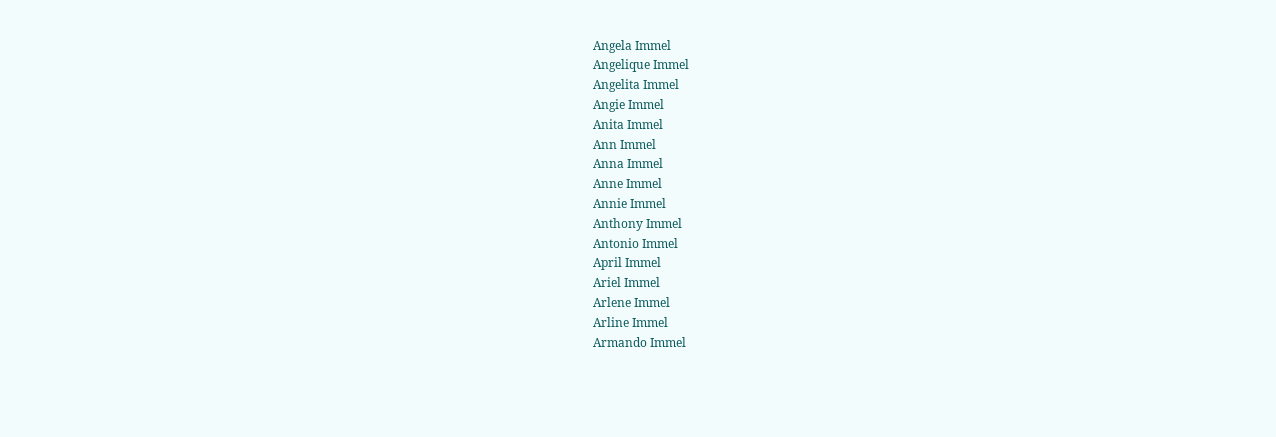Angela Immel
Angelique Immel
Angelita Immel
Angie Immel
Anita Immel
Ann Immel
Anna Immel
Anne Immel
Annie Immel
Anthony Immel
Antonio Immel
April Immel
Ariel Immel
Arlene Immel
Arline Immel
Armando Immel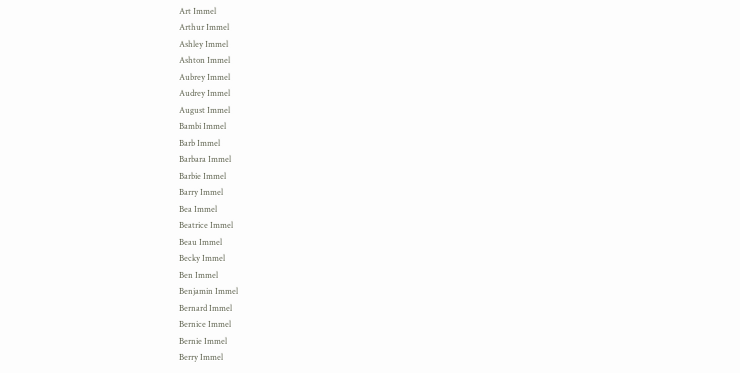Art Immel
Arthur Immel
Ashley Immel
Ashton Immel
Aubrey Immel
Audrey Immel
August Immel
Bambi Immel
Barb Immel
Barbara Immel
Barbie Immel
Barry Immel
Bea Immel
Beatrice Immel
Beau Immel
Becky Immel
Ben Immel
Benjamin Immel
Bernard Immel
Bernice Immel
Bernie Immel
Berry Immel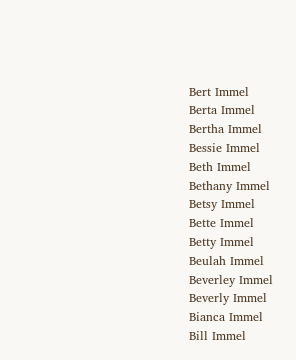Bert Immel
Berta Immel
Bertha Immel
Bessie Immel
Beth Immel
Bethany Immel
Betsy Immel
Bette Immel
Betty Immel
Beulah Immel
Beverley Immel
Beverly Immel
Bianca Immel
Bill Immel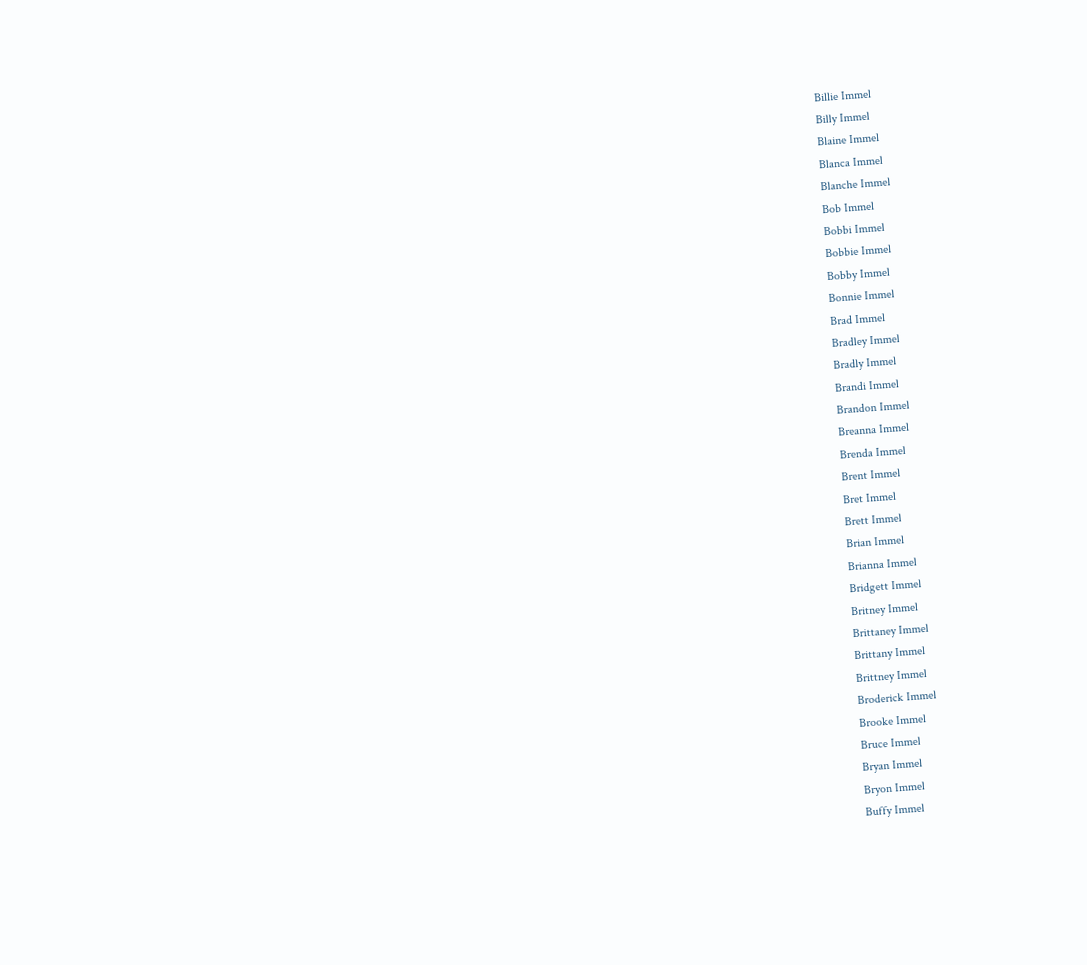Billie Immel
Billy Immel
Blaine Immel
Blanca Immel
Blanche Immel
Bob Immel
Bobbi Immel
Bobbie Immel
Bobby Immel
Bonnie Immel
Brad Immel
Bradley Immel
Bradly Immel
Brandi Immel
Brandon Immel
Breanna Immel
Brenda Immel
Brent Immel
Bret Immel
Brett Immel
Brian Immel
Brianna Immel
Bridgett Immel
Britney Immel
Brittaney Immel
Brittany Immel
Brittney Immel
Broderick Immel
Brooke Immel
Bruce Immel
Bryan Immel
Bryon Immel
Buffy Immel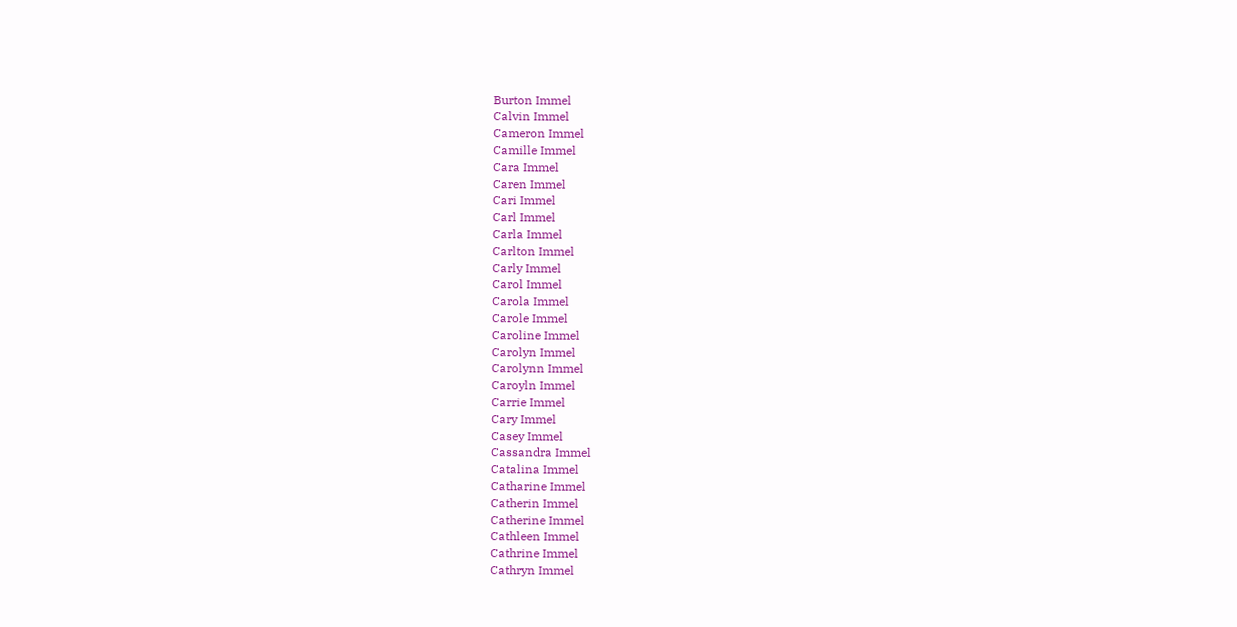Burton Immel
Calvin Immel
Cameron Immel
Camille Immel
Cara Immel
Caren Immel
Cari Immel
Carl Immel
Carla Immel
Carlton Immel
Carly Immel
Carol Immel
Carola Immel
Carole Immel
Caroline Immel
Carolyn Immel
Carolynn Immel
Caroyln Immel
Carrie Immel
Cary Immel
Casey Immel
Cassandra Immel
Catalina Immel
Catharine Immel
Catherin Immel
Catherine Immel
Cathleen Immel
Cathrine Immel
Cathryn Immel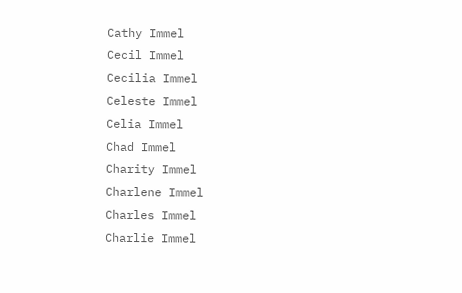Cathy Immel
Cecil Immel
Cecilia Immel
Celeste Immel
Celia Immel
Chad Immel
Charity Immel
Charlene Immel
Charles Immel
Charlie Immel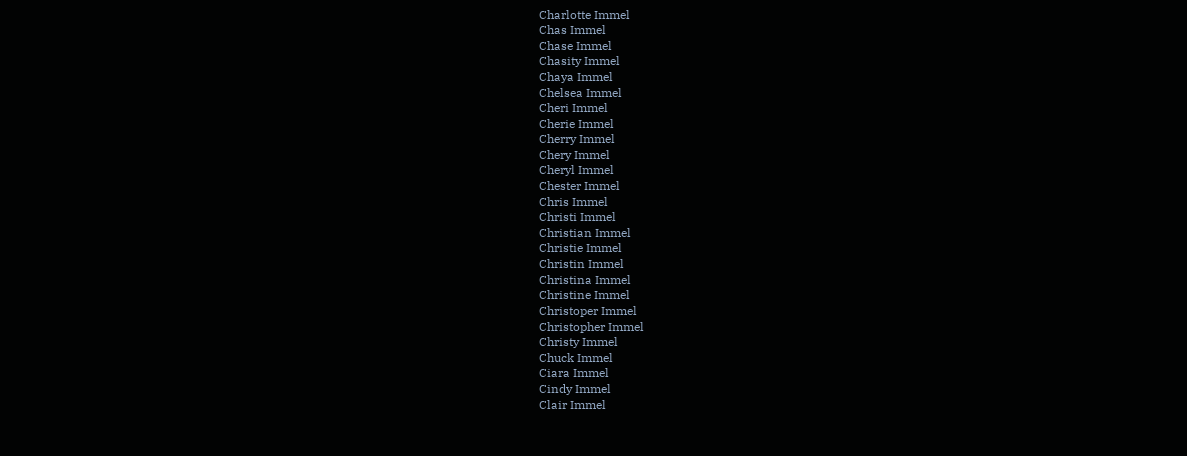Charlotte Immel
Chas Immel
Chase Immel
Chasity Immel
Chaya Immel
Chelsea Immel
Cheri Immel
Cherie Immel
Cherry Immel
Chery Immel
Cheryl Immel
Chester Immel
Chris Immel
Christi Immel
Christian Immel
Christie Immel
Christin Immel
Christina Immel
Christine Immel
Christoper Immel
Christopher Immel
Christy Immel
Chuck Immel
Ciara Immel
Cindy Immel
Clair Immel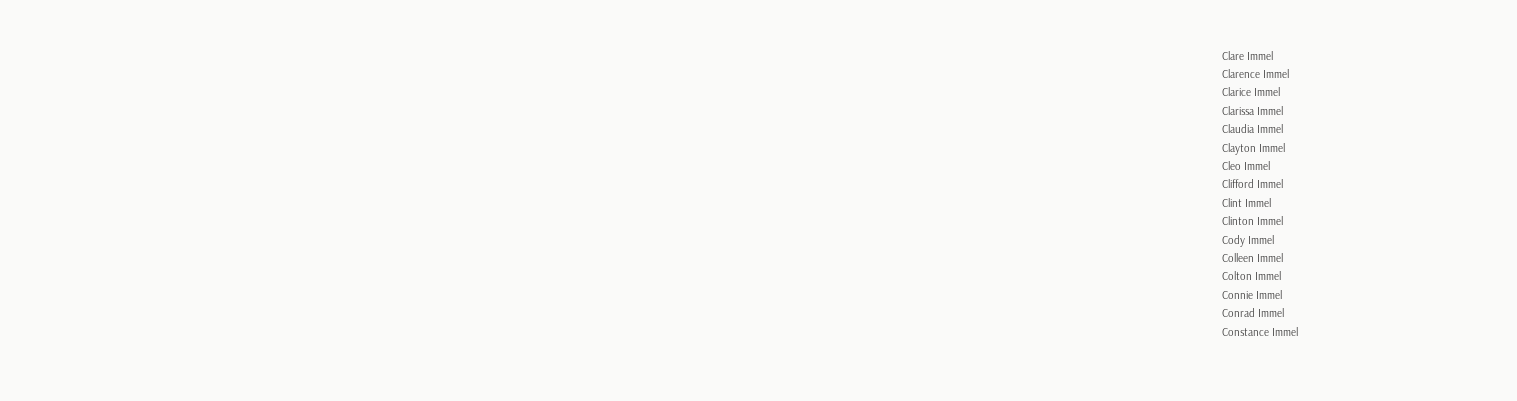Clare Immel
Clarence Immel
Clarice Immel
Clarissa Immel
Claudia Immel
Clayton Immel
Cleo Immel
Clifford Immel
Clint Immel
Clinton Immel
Cody Immel
Colleen Immel
Colton Immel
Connie Immel
Conrad Immel
Constance Immel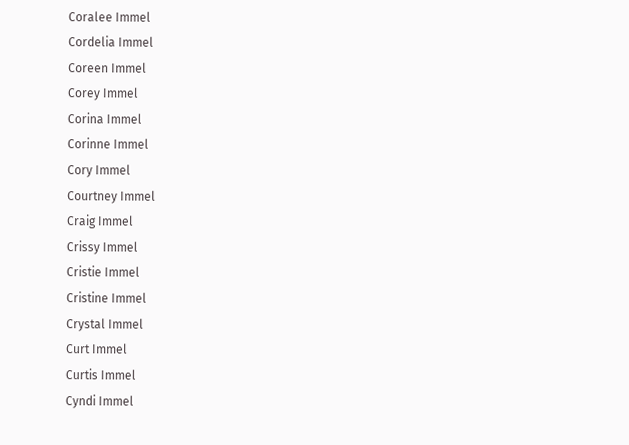Coralee Immel
Cordelia Immel
Coreen Immel
Corey Immel
Corina Immel
Corinne Immel
Cory Immel
Courtney Immel
Craig Immel
Crissy Immel
Cristie Immel
Cristine Immel
Crystal Immel
Curt Immel
Curtis Immel
Cyndi Immel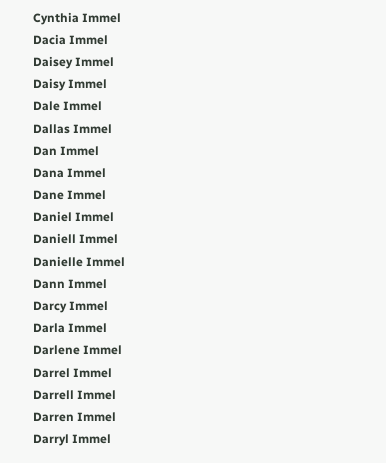Cynthia Immel
Dacia Immel
Daisey Immel
Daisy Immel
Dale Immel
Dallas Immel
Dan Immel
Dana Immel
Dane Immel
Daniel Immel
Daniell Immel
Danielle Immel
Dann Immel
Darcy Immel
Darla Immel
Darlene Immel
Darrel Immel
Darrell Immel
Darren Immel
Darryl Immel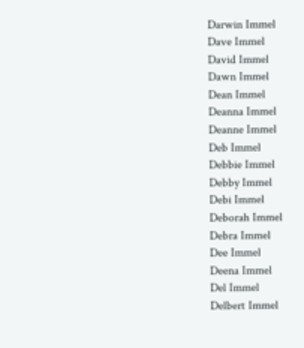Darwin Immel
Dave Immel
David Immel
Dawn Immel
Dean Immel
Deanna Immel
Deanne Immel
Deb Immel
Debbie Immel
Debby Immel
Debi Immel
Deborah Immel
Debra Immel
Dee Immel
Deena Immel
Del Immel
Delbert Immel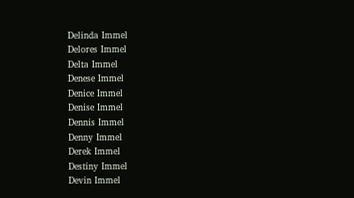Delinda Immel
Delores Immel
Delta Immel
Denese Immel
Denice Immel
Denise Immel
Dennis Immel
Denny Immel
Derek Immel
Destiny Immel
Devin Immel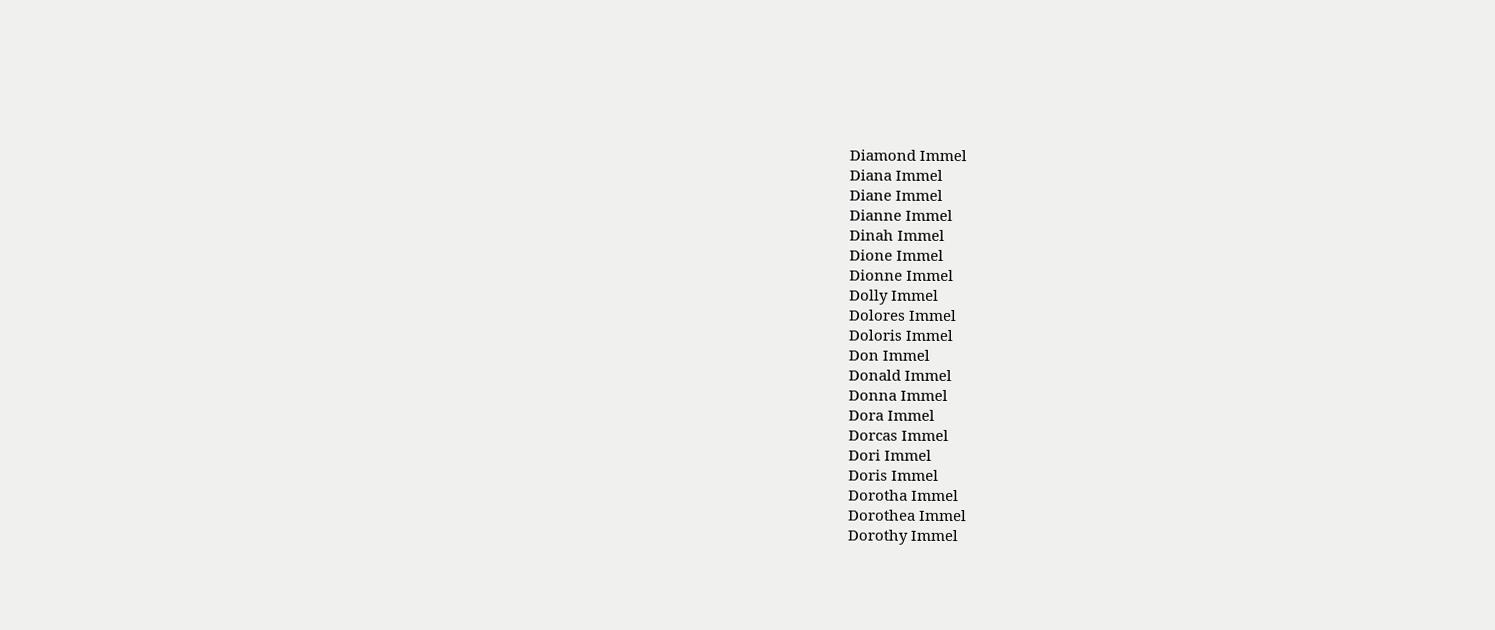Diamond Immel
Diana Immel
Diane Immel
Dianne Immel
Dinah Immel
Dione Immel
Dionne Immel
Dolly Immel
Dolores Immel
Doloris Immel
Don Immel
Donald Immel
Donna Immel
Dora Immel
Dorcas Immel
Dori Immel
Doris Immel
Dorotha Immel
Dorothea Immel
Dorothy Immel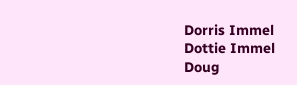Dorris Immel
Dottie Immel
Doug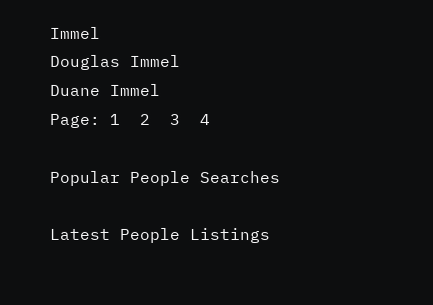Immel
Douglas Immel
Duane Immel
Page: 1  2  3  4

Popular People Searches

Latest People Listings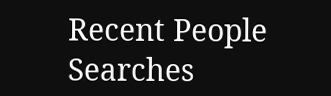Recent People Searches